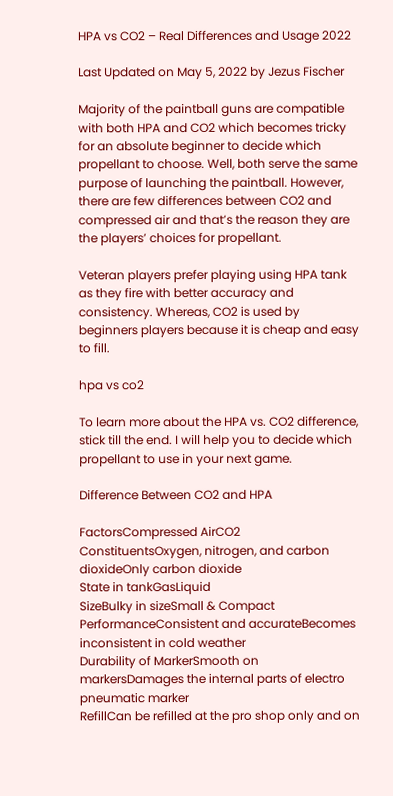HPA vs CO2 – Real Differences and Usage 2022

Last Updated on May 5, 2022 by Jezus Fischer

Majority of the paintball guns are compatible with both HPA and CO2 which becomes tricky for an absolute beginner to decide which propellant to choose. Well, both serve the same purpose of launching the paintball. However, there are few differences between CO2 and compressed air and that’s the reason they are the players’ choices for propellant.

Veteran players prefer playing using HPA tank as they fire with better accuracy and consistency. Whereas, CO2 is used by beginners players because it is cheap and easy to fill.

hpa vs co2

To learn more about the HPA vs. CO2 difference, stick till the end. I will help you to decide which propellant to use in your next game.

Difference Between CO2 and HPA

FactorsCompressed AirCO2
ConstituentsOxygen, nitrogen, and carbon dioxideOnly carbon dioxide
State in tankGasLiquid
SizeBulky in sizeSmall & Compact
PerformanceConsistent and accurateBecomes inconsistent in cold weather
Durability of MarkerSmooth on markersDamages the internal parts of electro pneumatic marker
RefillCan be refilled at the pro shop only and on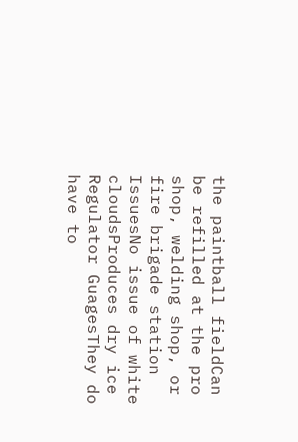the paintball fieldCan be refilled at the pro shop, welding shop, or fire brigade station
IssuesNo issue of white cloudsProduces dry ice
Regulator GuagesThey do have to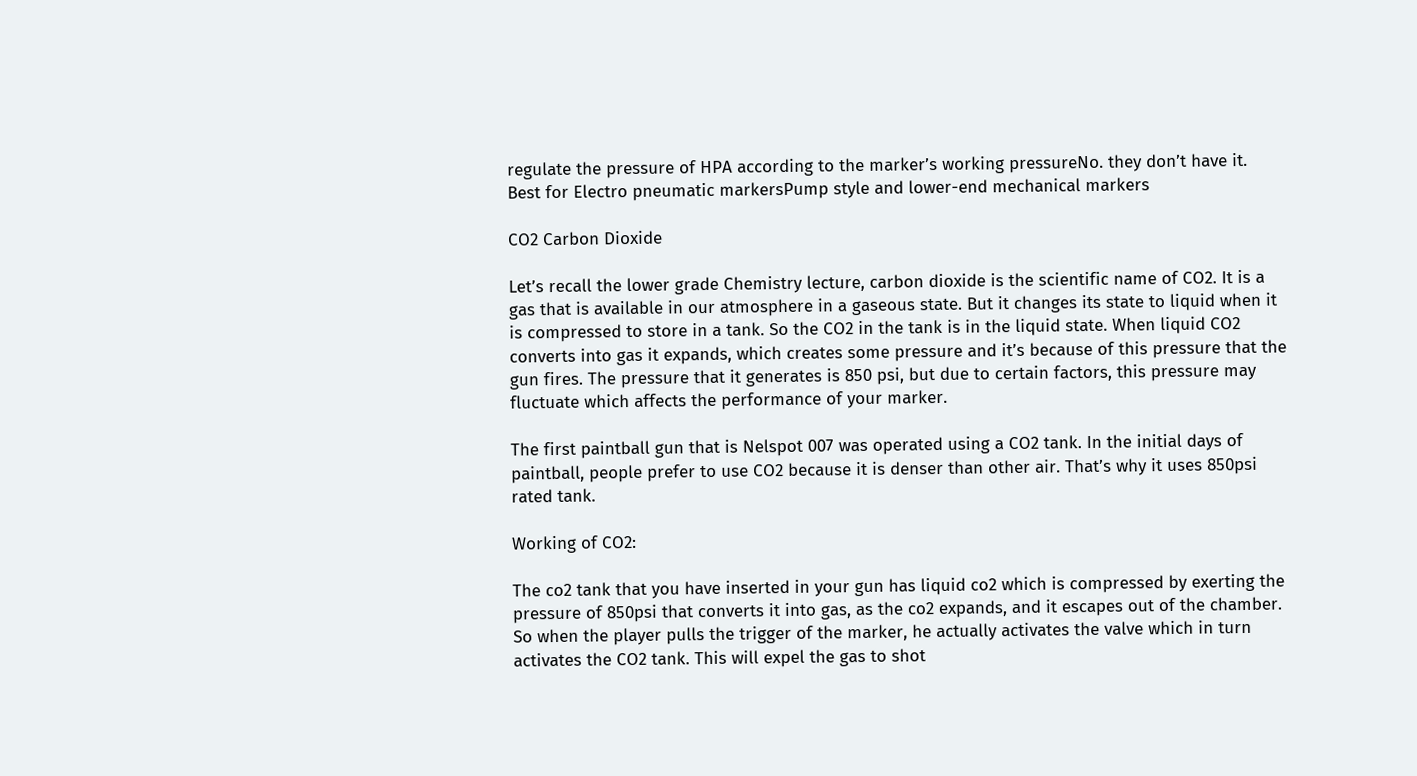regulate the pressure of HPA according to the marker’s working pressureNo. they don’t have it.
Best for Electro pneumatic markersPump style and lower-end mechanical markers

CO2 Carbon Dioxide

Let’s recall the lower grade Chemistry lecture, carbon dioxide is the scientific name of CO2. It is a gas that is available in our atmosphere in a gaseous state. But it changes its state to liquid when it is compressed to store in a tank. So the CO2 in the tank is in the liquid state. When liquid CO2 converts into gas it expands, which creates some pressure and it’s because of this pressure that the gun fires. The pressure that it generates is 850 psi, but due to certain factors, this pressure may fluctuate which affects the performance of your marker.

The first paintball gun that is Nelspot 007 was operated using a CO2 tank. In the initial days of paintball, people prefer to use CO2 because it is denser than other air. That’s why it uses 850psi rated tank.

Working of CO2:

The co2 tank that you have inserted in your gun has liquid co2 which is compressed by exerting the pressure of 850psi that converts it into gas, as the co2 expands, and it escapes out of the chamber. So when the player pulls the trigger of the marker, he actually activates the valve which in turn activates the CO2 tank. This will expel the gas to shot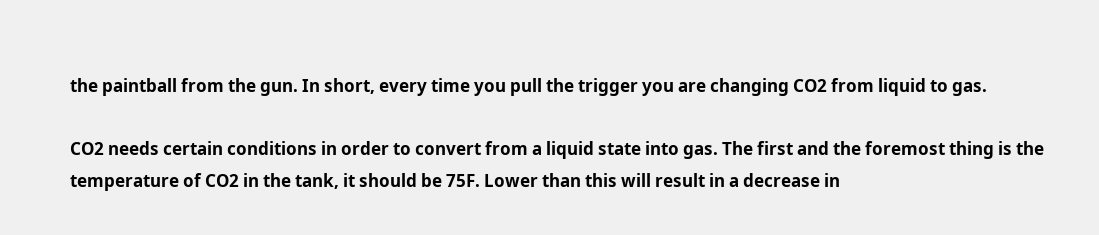the paintball from the gun. In short, every time you pull the trigger you are changing CO2 from liquid to gas.

CO2 needs certain conditions in order to convert from a liquid state into gas. The first and the foremost thing is the temperature of CO2 in the tank, it should be 75F. Lower than this will result in a decrease in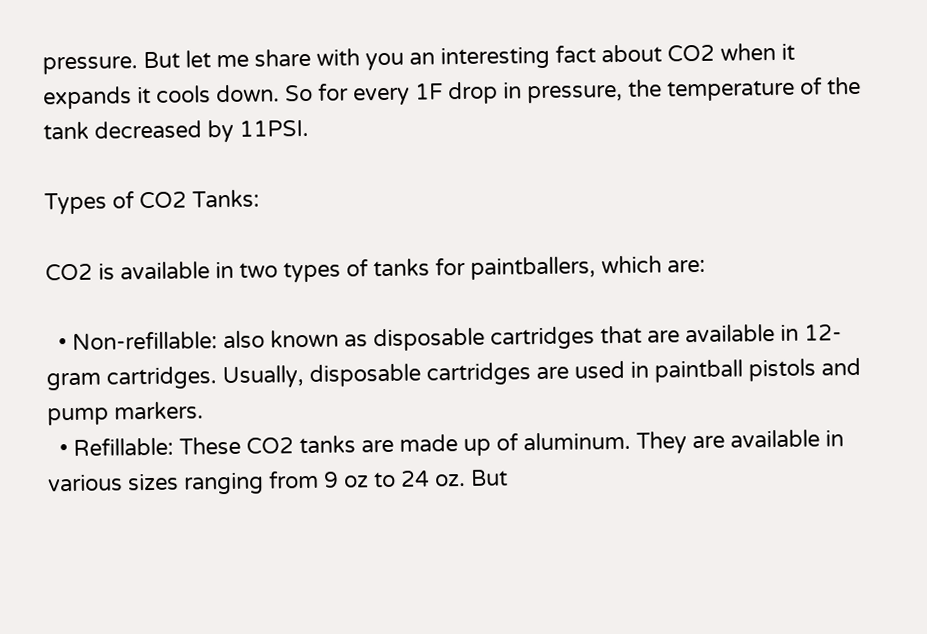pressure. But let me share with you an interesting fact about CO2 when it expands it cools down. So for every 1F drop in pressure, the temperature of the tank decreased by 11PSI.

Types of CO2 Tanks:

CO2 is available in two types of tanks for paintballers, which are:

  • Non-refillable: also known as disposable cartridges that are available in 12-gram cartridges. Usually, disposable cartridges are used in paintball pistols and pump markers.
  • Refillable: These CO2 tanks are made up of aluminum. They are available in various sizes ranging from 9 oz to 24 oz. But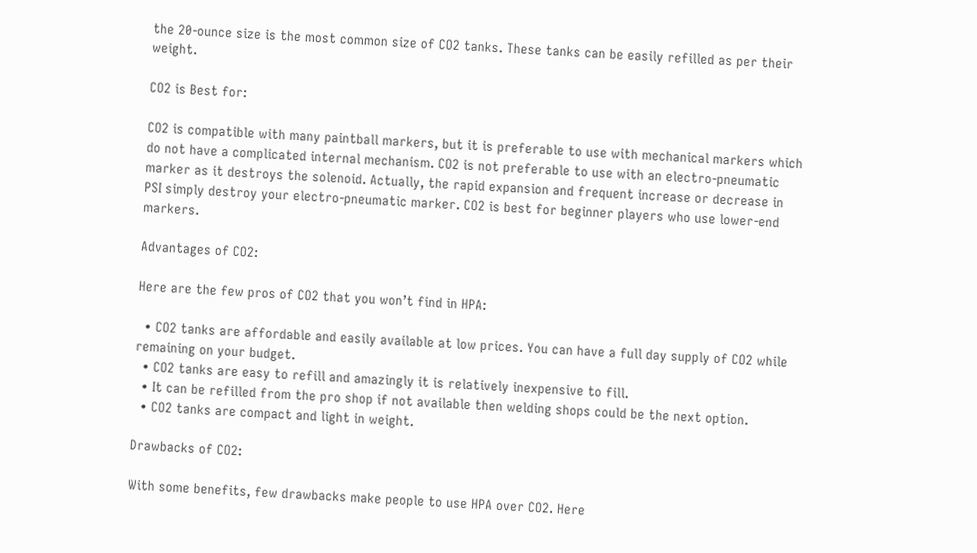the 20-ounce size is the most common size of CO2 tanks. These tanks can be easily refilled as per their weight.

CO2 is Best for:

CO2 is compatible with many paintball markers, but it is preferable to use with mechanical markers which do not have a complicated internal mechanism. CO2 is not preferable to use with an electro-pneumatic marker as it destroys the solenoid. Actually, the rapid expansion and frequent increase or decrease in PSI simply destroy your electro-pneumatic marker. CO2 is best for beginner players who use lower-end markers.

Advantages of CO2:

Here are the few pros of CO2 that you won’t find in HPA:

  • CO2 tanks are affordable and easily available at low prices. You can have a full day supply of CO2 while remaining on your budget.
  • CO2 tanks are easy to refill and amazingly it is relatively inexpensive to fill.
  • It can be refilled from the pro shop if not available then welding shops could be the next option.
  • CO2 tanks are compact and light in weight.

Drawbacks of CO2:

With some benefits, few drawbacks make people to use HPA over CO2. Here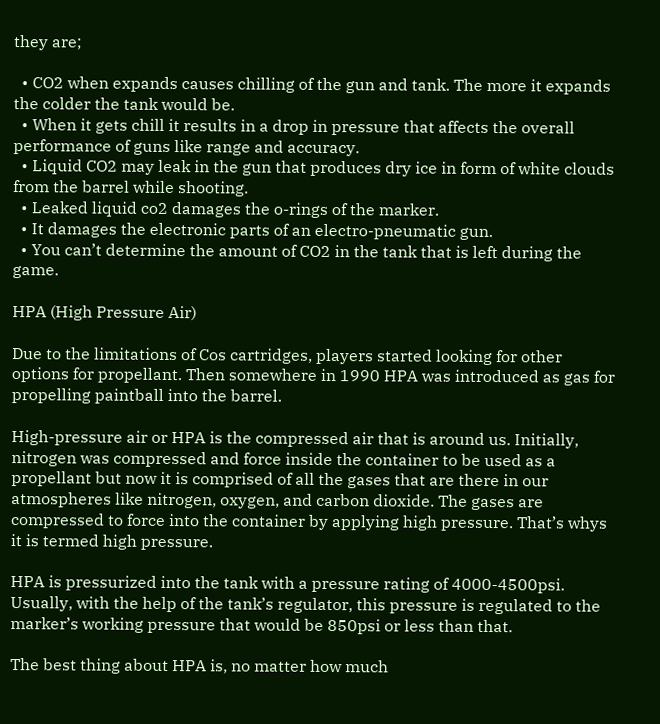they are;

  • CO2 when expands causes chilling of the gun and tank. The more it expands the colder the tank would be.
  • When it gets chill it results in a drop in pressure that affects the overall performance of guns like range and accuracy.
  • Liquid CO2 may leak in the gun that produces dry ice in form of white clouds from the barrel while shooting.
  • Leaked liquid co2 damages the o-rings of the marker.
  • It damages the electronic parts of an electro-pneumatic gun.
  • You can’t determine the amount of CO2 in the tank that is left during the game.

HPA (High Pressure Air)

Due to the limitations of Cos cartridges, players started looking for other options for propellant. Then somewhere in 1990 HPA was introduced as gas for propelling paintball into the barrel.

High-pressure air or HPA is the compressed air that is around us. Initially, nitrogen was compressed and force inside the container to be used as a propellant but now it is comprised of all the gases that are there in our atmospheres like nitrogen, oxygen, and carbon dioxide. The gases are compressed to force into the container by applying high pressure. That’s whys it is termed high pressure.

HPA is pressurized into the tank with a pressure rating of 4000-4500psi. Usually, with the help of the tank’s regulator, this pressure is regulated to the marker’s working pressure that would be 850psi or less than that.

The best thing about HPA is, no matter how much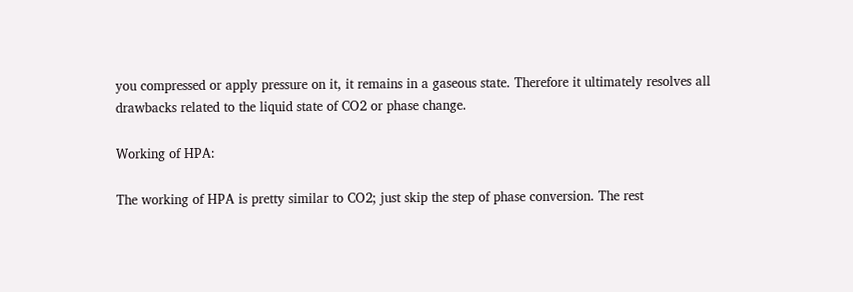you compressed or apply pressure on it, it remains in a gaseous state. Therefore it ultimately resolves all drawbacks related to the liquid state of CO2 or phase change.

Working of HPA:

The working of HPA is pretty similar to CO2; just skip the step of phase conversion. The rest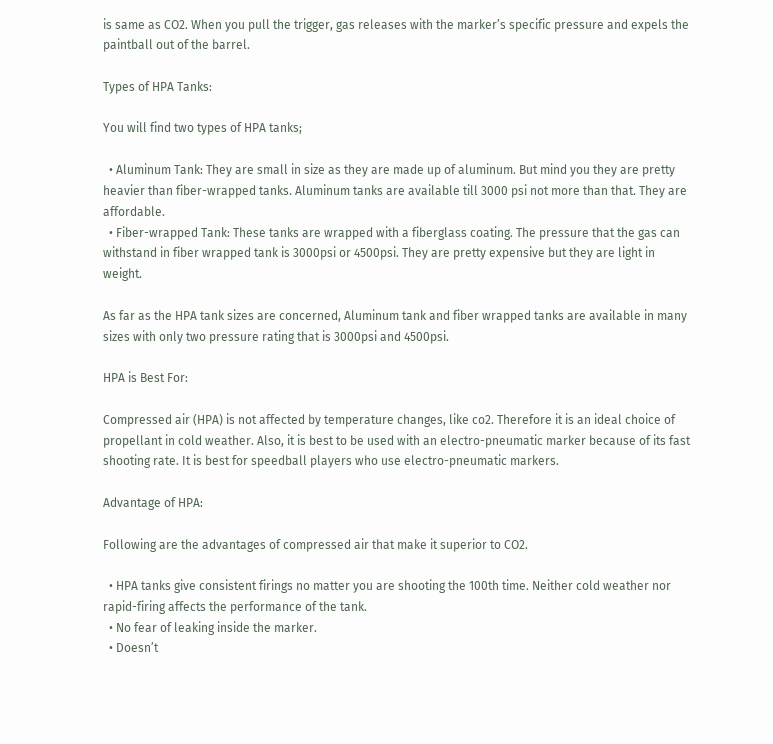is same as CO2. When you pull the trigger, gas releases with the marker’s specific pressure and expels the paintball out of the barrel.

Types of HPA Tanks:

You will find two types of HPA tanks;

  • Aluminum Tank: They are small in size as they are made up of aluminum. But mind you they are pretty heavier than fiber-wrapped tanks. Aluminum tanks are available till 3000 psi not more than that. They are affordable.
  • Fiber-wrapped Tank: These tanks are wrapped with a fiberglass coating. The pressure that the gas can withstand in fiber wrapped tank is 3000psi or 4500psi. They are pretty expensive but they are light in weight.

As far as the HPA tank sizes are concerned, Aluminum tank and fiber wrapped tanks are available in many sizes with only two pressure rating that is 3000psi and 4500psi.

HPA is Best For:

Compressed air (HPA) is not affected by temperature changes, like co2. Therefore it is an ideal choice of propellant in cold weather. Also, it is best to be used with an electro-pneumatic marker because of its fast shooting rate. It is best for speedball players who use electro-pneumatic markers.

Advantage of HPA:

Following are the advantages of compressed air that make it superior to CO2.

  • HPA tanks give consistent firings no matter you are shooting the 100th time. Neither cold weather nor rapid-firing affects the performance of the tank.
  • No fear of leaking inside the marker.
  • Doesn’t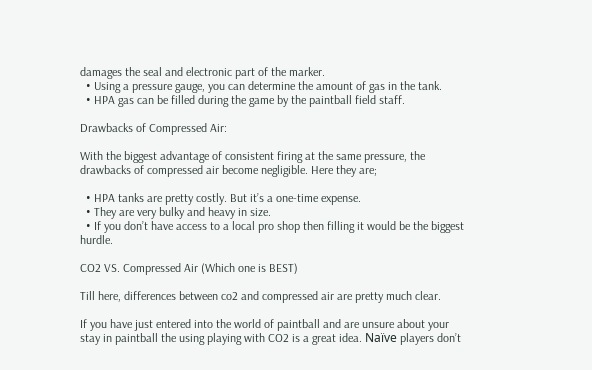damages the seal and electronic part of the marker.
  • Using a pressure gauge, you can determine the amount of gas in the tank.
  • HPA gas can be filled during the game by the paintball field staff.

Drawbacks of Compressed Air:

With the biggest advantage of consistent firing at the same pressure, the drawbacks of compressed air become negligible. Here they are;

  • HPA tanks are pretty costly. But it’s a one-time expense.
  • They are very bulky and heavy in size.
  • If you don’t have access to a local pro shop then filling it would be the biggest hurdle.

CO2 VS. Compressed Air (Which one is BEST)

Till here, differences between co2 and compressed air are pretty much clear.

If you have just entered into the world of paintball and are unsure about your stay in paintball the using playing with CO2 is a great idea. Naïve players don’t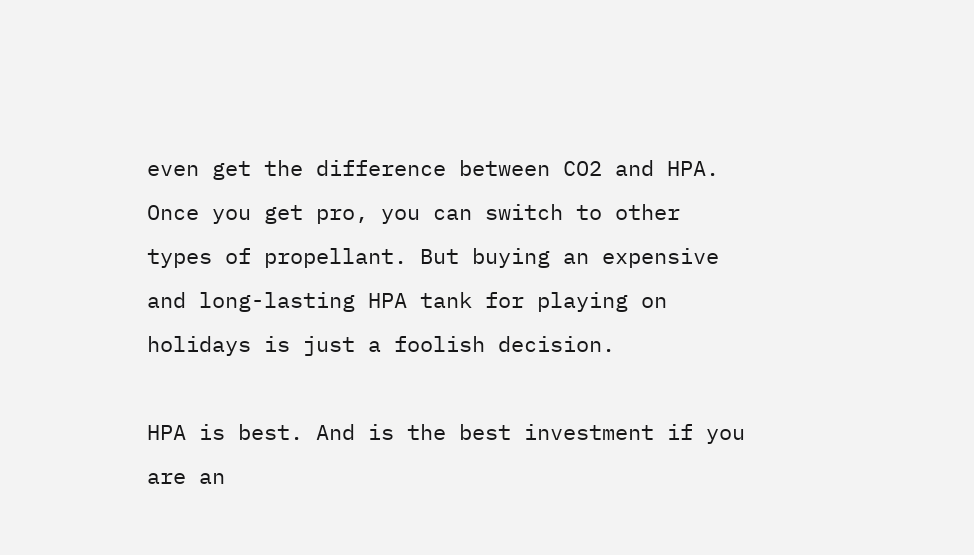even get the difference between CO2 and HPA. Once you get pro, you can switch to other types of propellant. But buying an expensive and long-lasting HPA tank for playing on holidays is just a foolish decision.

HPA is best. And is the best investment if you are an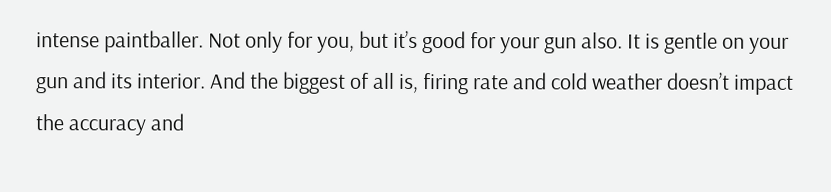intense paintballer. Not only for you, but it’s good for your gun also. It is gentle on your gun and its interior. And the biggest of all is, firing rate and cold weather doesn’t impact the accuracy and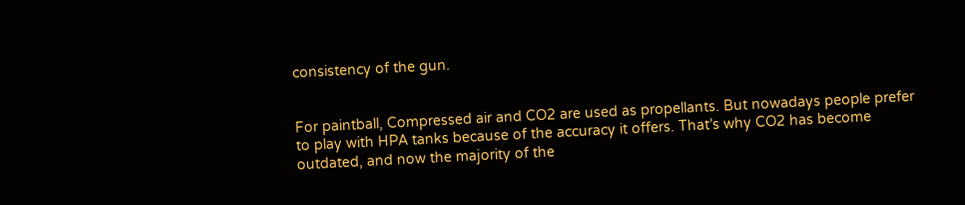consistency of the gun.


For paintball, Compressed air and CO2 are used as propellants. But nowadays people prefer to play with HPA tanks because of the accuracy it offers. That’s why CO2 has become outdated, and now the majority of the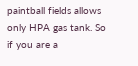paintball fields allows only HPA gas tank. So if you are a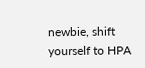newbie, shift yourself to HPA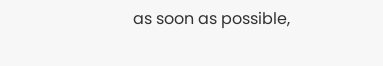as soon as possible,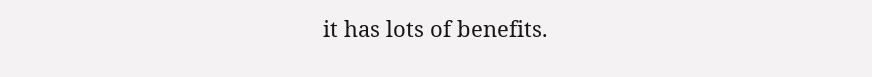it has lots of benefits.